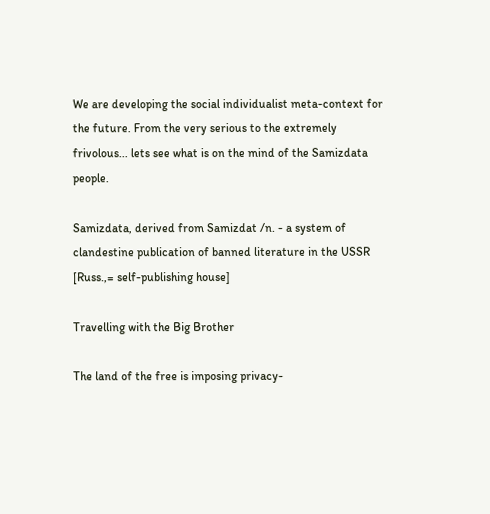We are developing the social individualist meta-context for the future. From the very serious to the extremely frivolous... lets see what is on the mind of the Samizdata people.

Samizdata, derived from Samizdat /n. - a system of clandestine publication of banned literature in the USSR [Russ.,= self-publishing house]

Travelling with the Big Brother

The land of the free is imposing privacy-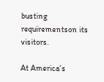busting requirementson its visitors.

At America’s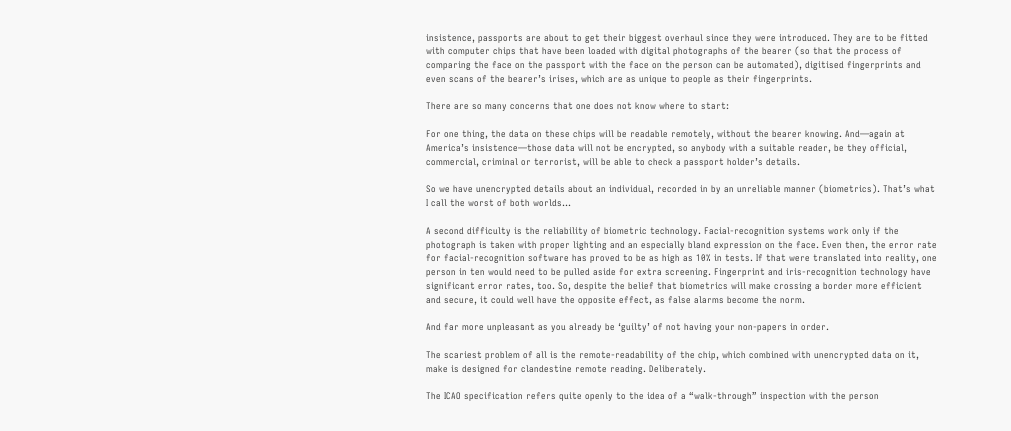insistence, passports are about to get their biggest overhaul since they were introduced. They are to be fitted with computer chips that have been loaded with digital photographs of the bearer (so that the process of comparing the face on the passport with the face on the person can be automated), digitised fingerprints and even scans of the bearer’s irises, which are as unique to people as their fingerprints.

There are so many concerns that one does not know where to start:

For one thing, the data on these chips will be readable remotely, without the bearer knowing. And—again at America’s insistence—those data will not be encrypted, so anybody with a suitable reader, be they official, commercial, criminal or terrorist, will be able to check a passport holder’s details.

So we have unencrypted details about an individual, recorded in by an unreliable manner (biometrics). That’s what I call the worst of both worlds…

A second difficulty is the reliability of biometric technology. Facial-recognition systems work only if the photograph is taken with proper lighting and an especially bland expression on the face. Even then, the error rate for facial-recognition software has proved to be as high as 10% in tests. If that were translated into reality, one person in ten would need to be pulled aside for extra screening. Fingerprint and iris-recognition technology have significant error rates, too. So, despite the belief that biometrics will make crossing a border more efficient and secure, it could well have the opposite effect, as false alarms become the norm.

And far more unpleasant as you already be ‘guilty’ of not having your non-papers in order.

The scariest problem of all is the remote-readability of the chip, which combined with unencrypted data on it, make is designed for clandestine remote reading. Deliberately.

The ICAO specification refers quite openly to the idea of a “walk-through” inspection with the person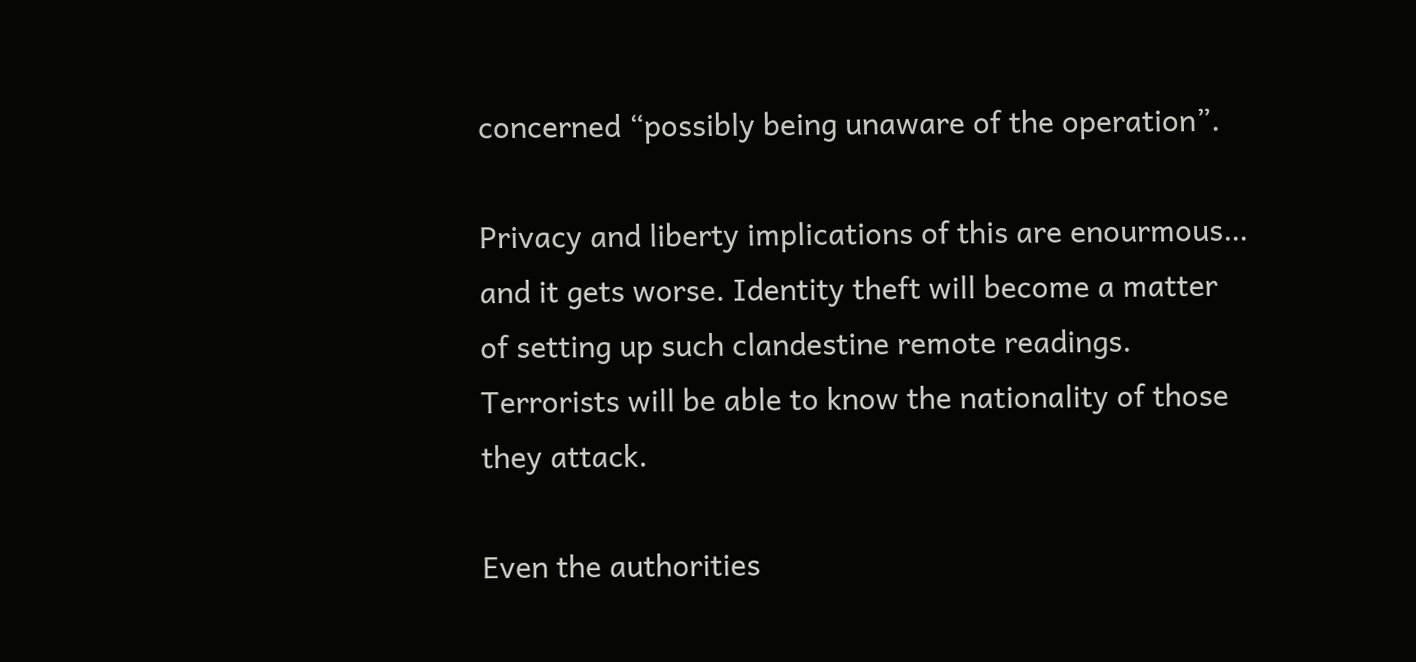concerned “possibly being unaware of the operation”.

Privacy and liberty implications of this are enourmous… and it gets worse. Identity theft will become a matter of setting up such clandestine remote readings. Terrorists will be able to know the nationality of those they attack.

Even the authorities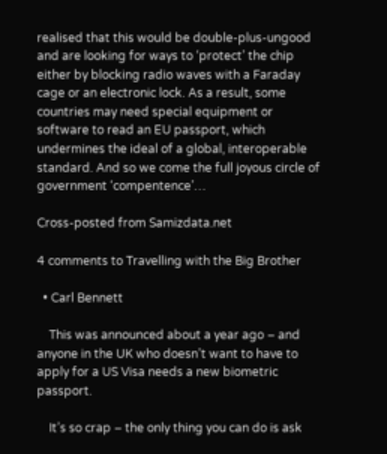realised that this would be double-plus-ungood and are looking for ways to ‘protect’ the chip either by blocking radio waves with a Faraday cage or an electronic lock. As a result, some countries may need special equipment or software to read an EU passport, which undermines the ideal of a global, interoperable standard. And so we come the full joyous circle of government ‘compentence’…

Cross-posted from Samizdata.net

4 comments to Travelling with the Big Brother

  • Carl Bennett

    This was announced about a year ago – and anyone in the UK who doesn’t want to have to apply for a US Visa needs a new biometric passport.

    It’s so crap – the only thing you can do is ask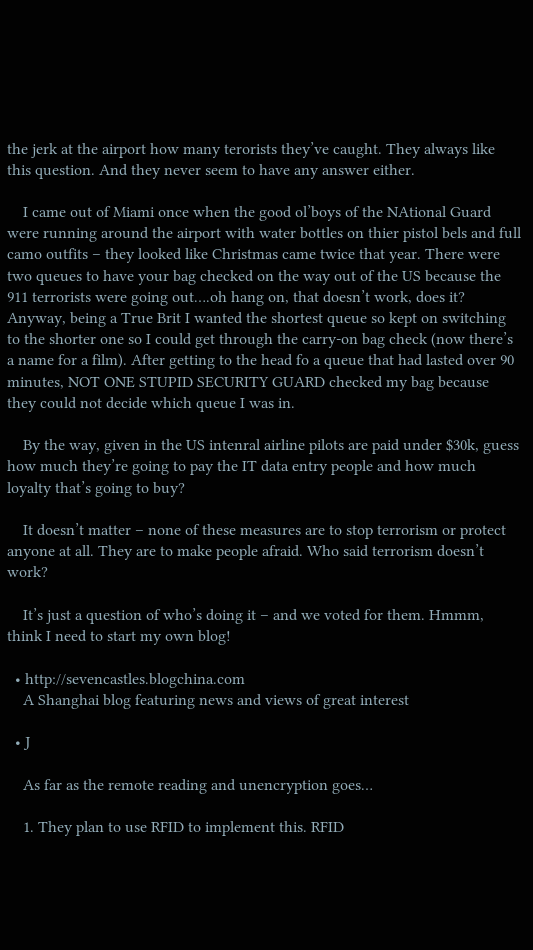the jerk at the airport how many terorists they’ve caught. They always like this question. And they never seem to have any answer either.

    I came out of Miami once when the good ol’boys of the NAtional Guard were running around the airport with water bottles on thier pistol bels and full camo outfits – they looked like Christmas came twice that year. There were two queues to have your bag checked on the way out of the US because the 911 terrorists were going out….oh hang on, that doesn’t work, does it? Anyway, being a True Brit I wanted the shortest queue so kept on switching to the shorter one so I could get through the carry-on bag check (now there’s a name for a film). After getting to the head fo a queue that had lasted over 90 minutes, NOT ONE STUPID SECURITY GUARD checked my bag because they could not decide which queue I was in.

    By the way, given in the US intenral airline pilots are paid under $30k, guess how much they’re going to pay the IT data entry people and how much loyalty that’s going to buy?

    It doesn’t matter – none of these measures are to stop terrorism or protect anyone at all. They are to make people afraid. Who said terrorism doesn’t work?

    It’s just a question of who’s doing it – and we voted for them. Hmmm, think I need to start my own blog!

  • http://sevencastles.blogchina.com
    A Shanghai blog featuring news and views of great interest

  • J

    As far as the remote reading and unencryption goes…

    1. They plan to use RFID to implement this. RFID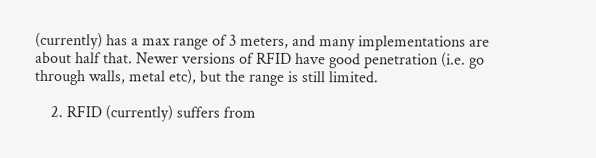(currently) has a max range of 3 meters, and many implementations are about half that. Newer versions of RFID have good penetration (i.e. go through walls, metal etc), but the range is still limited.

    2. RFID (currently) suffers from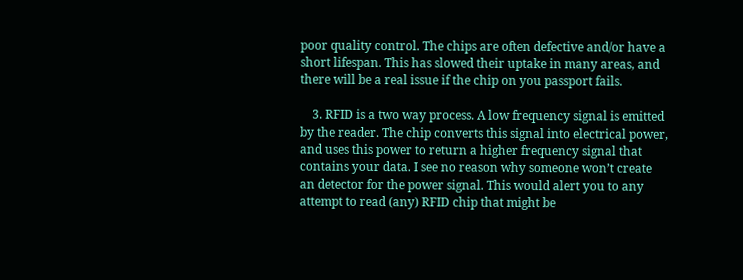poor quality control. The chips are often defective and/or have a short lifespan. This has slowed their uptake in many areas, and there will be a real issue if the chip on you passport fails.

    3. RFID is a two way process. A low frequency signal is emitted by the reader. The chip converts this signal into electrical power, and uses this power to return a higher frequency signal that contains your data. I see no reason why someone won’t create an detector for the power signal. This would alert you to any attempt to read (any) RFID chip that might be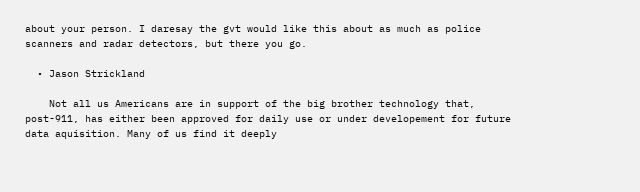about your person. I daresay the gvt would like this about as much as police scanners and radar detectors, but there you go.

  • Jason Strickland

    Not all us Americans are in support of the big brother technology that, post-911, has either been approved for daily use or under developement for future data aquisition. Many of us find it deeply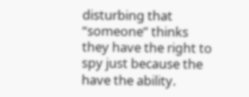disturbing that “someone” thinks they have the right to spy just because the have the ability.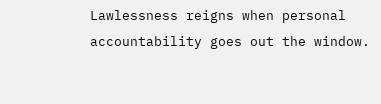Lawlessness reigns when personal accountability goes out the window.